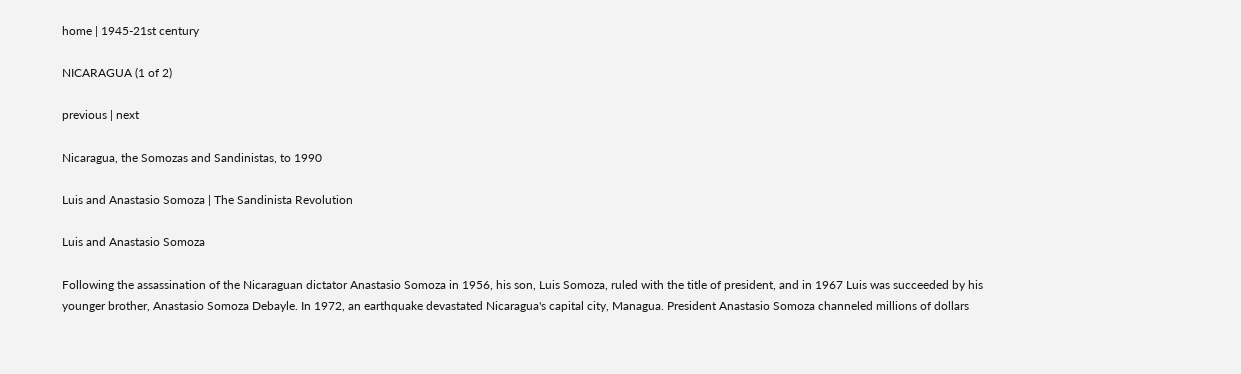home | 1945-21st century

NICARAGUA (1 of 2)

previous | next

Nicaragua, the Somozas and Sandinistas, to 1990

Luis and Anastasio Somoza | The Sandinista Revolution

Luis and Anastasio Somoza

Following the assassination of the Nicaraguan dictator Anastasio Somoza in 1956, his son, Luis Somoza, ruled with the title of president, and in 1967 Luis was succeeded by his younger brother, Anastasio Somoza Debayle. In 1972, an earthquake devastated Nicaragua's capital city, Managua. President Anastasio Somoza channeled millions of dollars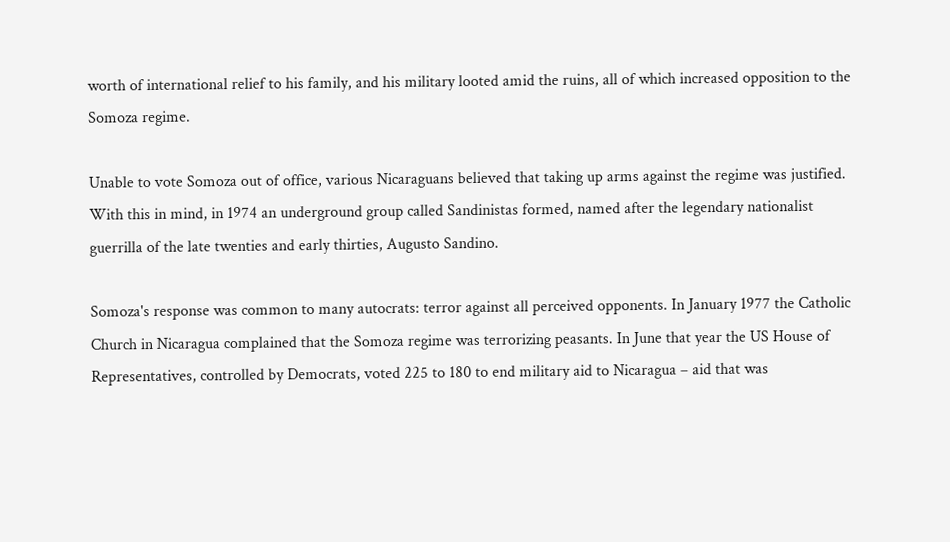worth of international relief to his family, and his military looted amid the ruins, all of which increased opposition to the Somoza regime.

Unable to vote Somoza out of office, various Nicaraguans believed that taking up arms against the regime was justified. With this in mind, in 1974 an underground group called Sandinistas formed, named after the legendary nationalist guerrilla of the late twenties and early thirties, Augusto Sandino.

Somoza's response was common to many autocrats: terror against all perceived opponents. In January 1977 the Catholic Church in Nicaragua complained that the Somoza regime was terrorizing peasants. In June that year the US House of Representatives, controlled by Democrats, voted 225 to 180 to end military aid to Nicaragua – aid that was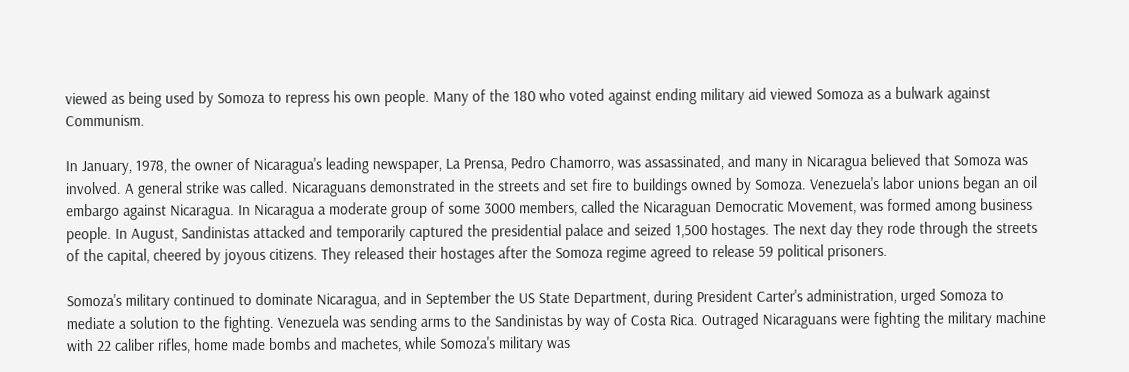viewed as being used by Somoza to repress his own people. Many of the 180 who voted against ending military aid viewed Somoza as a bulwark against Communism.

In January, 1978, the owner of Nicaragua's leading newspaper, La Prensa, Pedro Chamorro, was assassinated, and many in Nicaragua believed that Somoza was involved. A general strike was called. Nicaraguans demonstrated in the streets and set fire to buildings owned by Somoza. Venezuela's labor unions began an oil embargo against Nicaragua. In Nicaragua a moderate group of some 3000 members, called the Nicaraguan Democratic Movement, was formed among business people. In August, Sandinistas attacked and temporarily captured the presidential palace and seized 1,500 hostages. The next day they rode through the streets of the capital, cheered by joyous citizens. They released their hostages after the Somoza regime agreed to release 59 political prisoners.

Somoza's military continued to dominate Nicaragua, and in September the US State Department, during President Carter's administration, urged Somoza to mediate a solution to the fighting. Venezuela was sending arms to the Sandinistas by way of Costa Rica. Outraged Nicaraguans were fighting the military machine with 22 caliber rifles, home made bombs and machetes, while Somoza's military was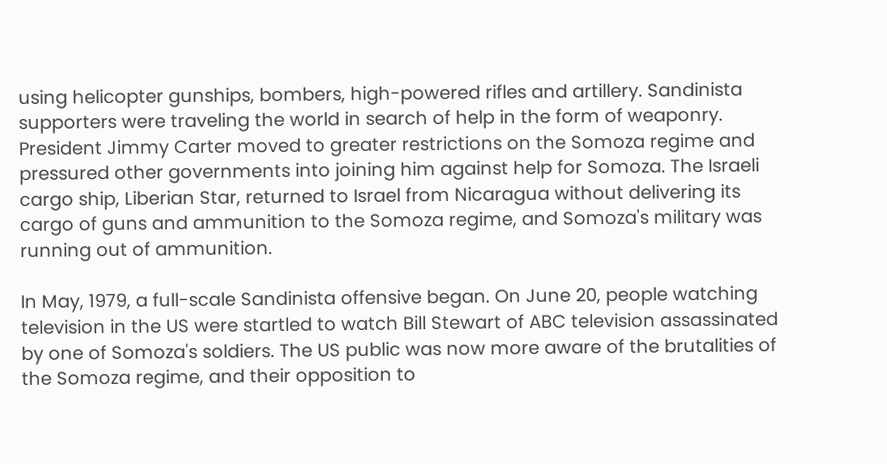using helicopter gunships, bombers, high-powered rifles and artillery. Sandinista supporters were traveling the world in search of help in the form of weaponry. President Jimmy Carter moved to greater restrictions on the Somoza regime and pressured other governments into joining him against help for Somoza. The Israeli cargo ship, Liberian Star, returned to Israel from Nicaragua without delivering its cargo of guns and ammunition to the Somoza regime, and Somoza's military was running out of ammunition.

In May, 1979, a full-scale Sandinista offensive began. On June 20, people watching television in the US were startled to watch Bill Stewart of ABC television assassinated by one of Somoza's soldiers. The US public was now more aware of the brutalities of the Somoza regime, and their opposition to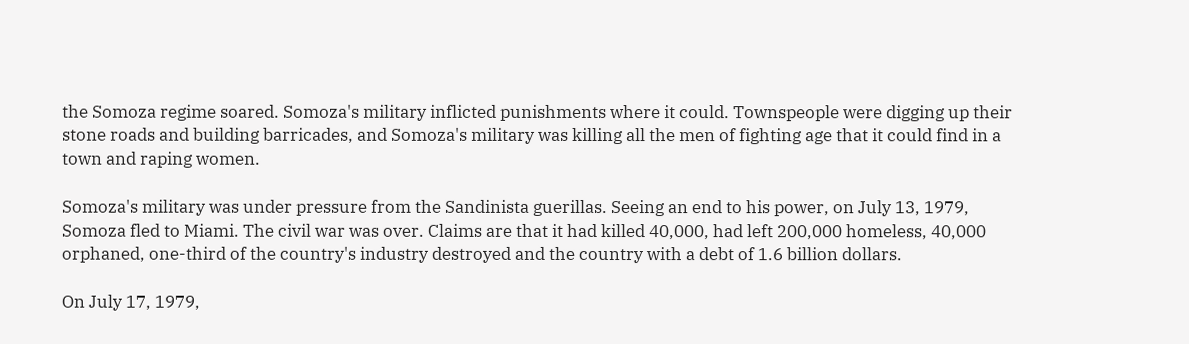the Somoza regime soared. Somoza's military inflicted punishments where it could. Townspeople were digging up their stone roads and building barricades, and Somoza's military was killing all the men of fighting age that it could find in a town and raping women.

Somoza's military was under pressure from the Sandinista guerillas. Seeing an end to his power, on July 13, 1979, Somoza fled to Miami. The civil war was over. Claims are that it had killed 40,000, had left 200,000 homeless, 40,000 orphaned, one-third of the country's industry destroyed and the country with a debt of 1.6 billion dollars.

On July 17, 1979,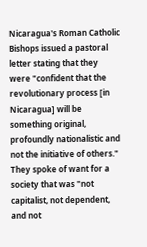Nicaragua's Roman Catholic Bishops issued a pastoral letter stating that they were "confident that the revolutionary process [in Nicaragua] will be something original, profoundly nationalistic and not the initiative of others." They spoke of want for a society that was "not capitalist, not dependent, and not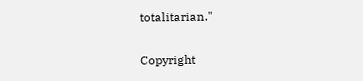totalitarian."


Copyright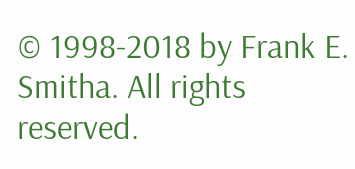© 1998-2018 by Frank E. Smitha. All rights reserved.